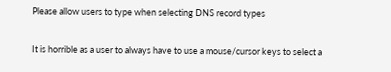Please allow users to type when selecting DNS record types

It is horrible as a user to always have to use a mouse/cursor keys to select a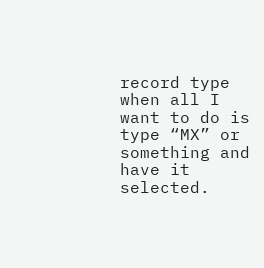record type when all I want to do is type “MX” or something and have it selected.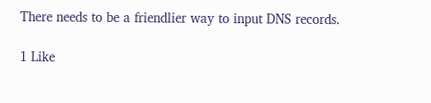There needs to be a friendlier way to input DNS records.

1 Like